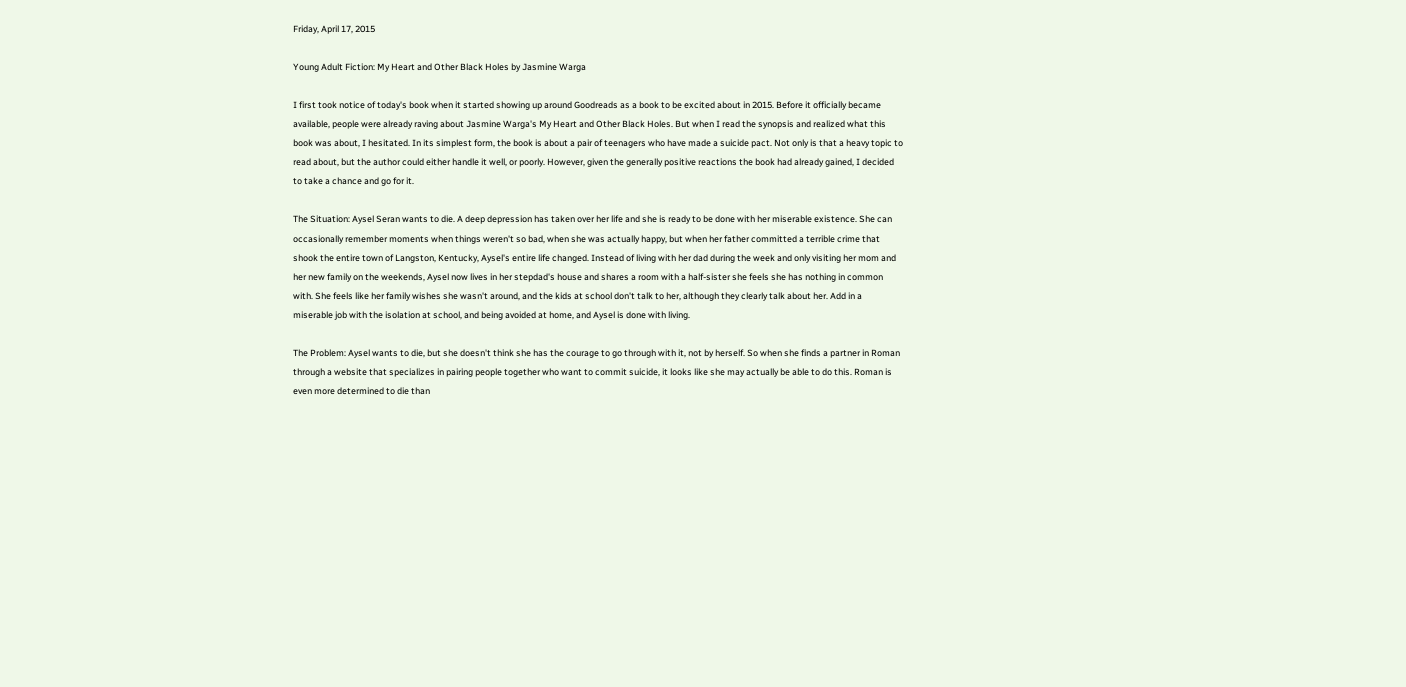Friday, April 17, 2015

Young Adult Fiction: My Heart and Other Black Holes by Jasmine Warga

I first took notice of today's book when it started showing up around Goodreads as a book to be excited about in 2015. Before it officially became available, people were already raving about Jasmine Warga's My Heart and Other Black Holes. But when I read the synopsis and realized what this book was about, I hesitated. In its simplest form, the book is about a pair of teenagers who have made a suicide pact. Not only is that a heavy topic to read about, but the author could either handle it well, or poorly. However, given the generally positive reactions the book had already gained, I decided to take a chance and go for it.

The Situation: Aysel Seran wants to die. A deep depression has taken over her life and she is ready to be done with her miserable existence. She can occasionally remember moments when things weren't so bad, when she was actually happy, but when her father committed a terrible crime that shook the entire town of Langston, Kentucky, Aysel's entire life changed. Instead of living with her dad during the week and only visiting her mom and her new family on the weekends, Aysel now lives in her stepdad's house and shares a room with a half-sister she feels she has nothing in common with. She feels like her family wishes she wasn't around, and the kids at school don't talk to her, although they clearly talk about her. Add in a miserable job with the isolation at school, and being avoided at home, and Aysel is done with living.

The Problem: Aysel wants to die, but she doesn't think she has the courage to go through with it, not by herself. So when she finds a partner in Roman through a website that specializes in pairing people together who want to commit suicide, it looks like she may actually be able to do this. Roman is even more determined to die than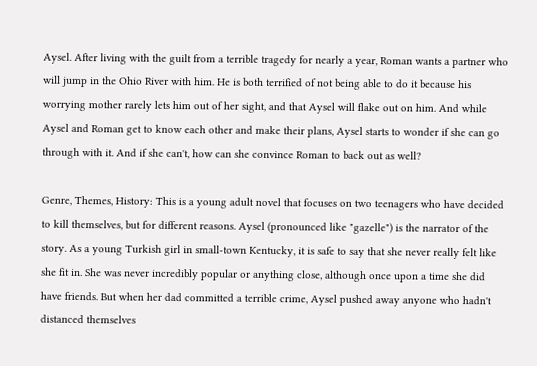Aysel. After living with the guilt from a terrible tragedy for nearly a year, Roman wants a partner who will jump in the Ohio River with him. He is both terrified of not being able to do it because his worrying mother rarely lets him out of her sight, and that Aysel will flake out on him. And while Aysel and Roman get to know each other and make their plans, Aysel starts to wonder if she can go through with it. And if she can't, how can she convince Roman to back out as well?

Genre, Themes, History: This is a young adult novel that focuses on two teenagers who have decided to kill themselves, but for different reasons. Aysel (pronounced like "gazelle") is the narrator of the story. As a young Turkish girl in small-town Kentucky, it is safe to say that she never really felt like she fit in. She was never incredibly popular or anything close, although once upon a time she did have friends. But when her dad committed a terrible crime, Aysel pushed away anyone who hadn't distanced themselves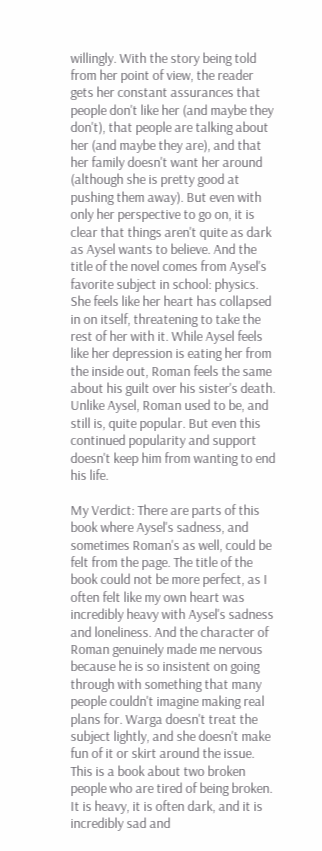willingly. With the story being told from her point of view, the reader gets her constant assurances that people don't like her (and maybe they don't), that people are talking about her (and maybe they are), and that her family doesn't want her around (although she is pretty good at pushing them away). But even with only her perspective to go on, it is clear that things aren't quite as dark as Aysel wants to believe. And the title of the novel comes from Aysel's favorite subject in school: physics. She feels like her heart has collapsed in on itself, threatening to take the rest of her with it. While Aysel feels like her depression is eating her from the inside out, Roman feels the same about his guilt over his sister's death. Unlike Aysel, Roman used to be, and still is, quite popular. But even this continued popularity and support doesn't keep him from wanting to end his life.

My Verdict: There are parts of this book where Aysel's sadness, and sometimes Roman's as well, could be felt from the page. The title of the book could not be more perfect, as I often felt like my own heart was incredibly heavy with Aysel's sadness and loneliness. And the character of Roman genuinely made me nervous because he is so insistent on going through with something that many people couldn't imagine making real plans for. Warga doesn't treat the subject lightly, and she doesn't make fun of it or skirt around the issue. This is a book about two broken people who are tired of being broken. It is heavy, it is often dark, and it is incredibly sad and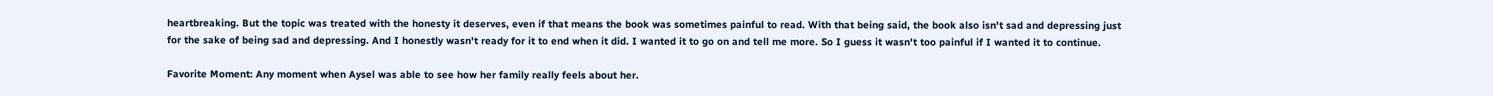heartbreaking. But the topic was treated with the honesty it deserves, even if that means the book was sometimes painful to read. With that being said, the book also isn't sad and depressing just for the sake of being sad and depressing. And I honestly wasn't ready for it to end when it did. I wanted it to go on and tell me more. So I guess it wasn't too painful if I wanted it to continue.

Favorite Moment: Any moment when Aysel was able to see how her family really feels about her.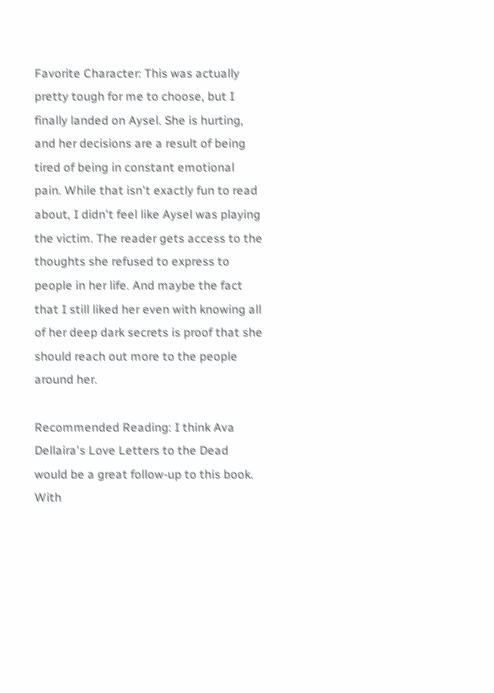Favorite Character: This was actually pretty tough for me to choose, but I finally landed on Aysel. She is hurting, and her decisions are a result of being tired of being in constant emotional pain. While that isn't exactly fun to read about, I didn't feel like Aysel was playing the victim. The reader gets access to the thoughts she refused to express to people in her life. And maybe the fact that I still liked her even with knowing all of her deep dark secrets is proof that she should reach out more to the people around her.

Recommended Reading: I think Ava Dellaira's Love Letters to the Dead would be a great follow-up to this book. With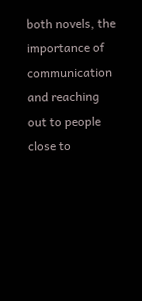both novels, the importance of communication and reaching out to people close to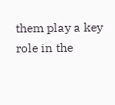them play a key role in the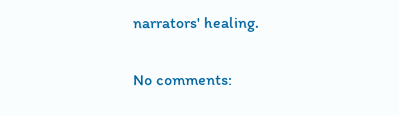narrators' healing.

No comments: